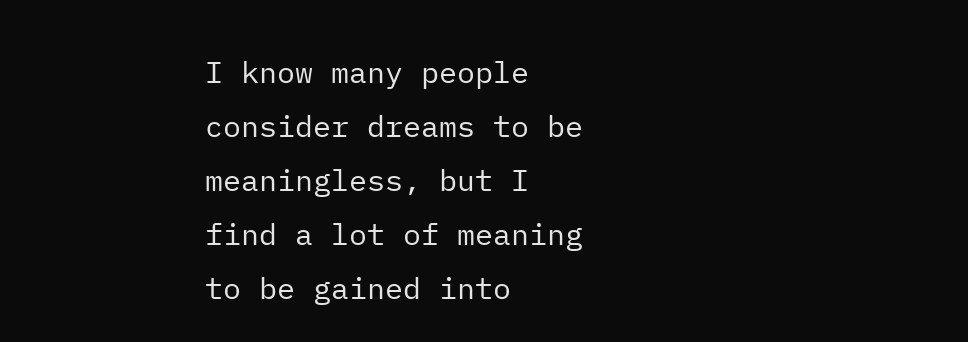I know many people consider dreams to be meaningless, but I find a lot of meaning to be gained into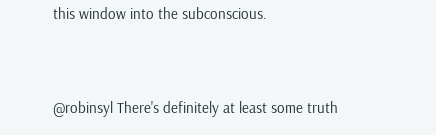this window into the subconscious.


@robinsyl There's definitely at least some truth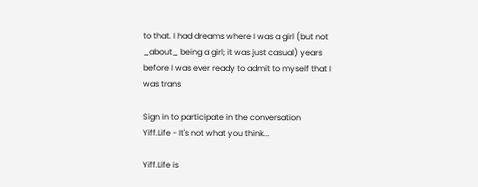to that. I had dreams where I was a girl (but not _about_ being a girl; it was just casual) years before I was ever ready to admit to myself that I was trans

Sign in to participate in the conversation
Yiff.Life - It's not what you think...

Yiff.Life is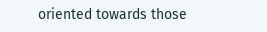oriented towards those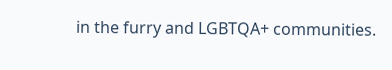in the furry and LGBTQA+ communities.